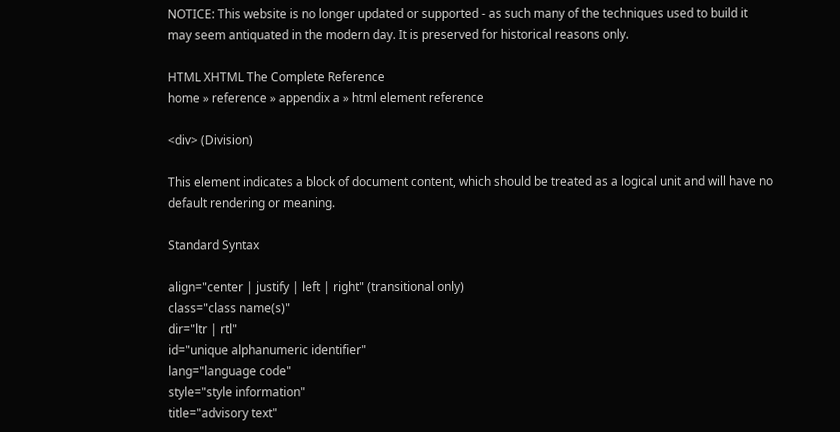NOTICE: This website is no longer updated or supported - as such many of the techniques used to build it may seem antiquated in the modern day. It is preserved for historical reasons only.

HTML XHTML The Complete Reference
home » reference » appendix a » html element reference

<div> (Division)

This element indicates a block of document content, which should be treated as a logical unit and will have no default rendering or meaning.

Standard Syntax

align="center | justify | left | right" (transitional only)
class="class name(s)"
dir="ltr | rtl"
id="unique alphanumeric identifier"
lang="language code"
style="style information"
title="advisory text"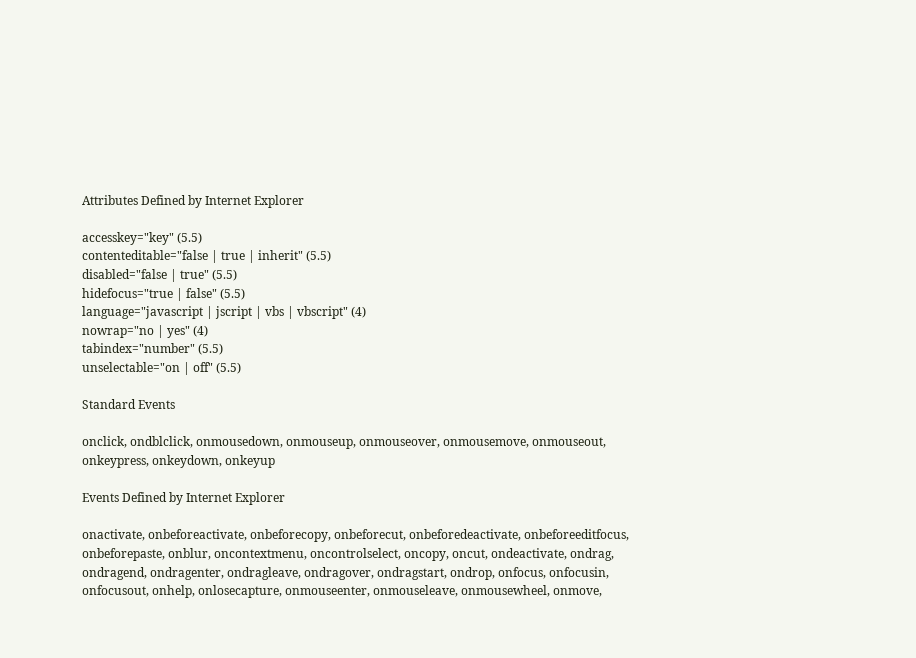Attributes Defined by Internet Explorer

accesskey="key" (5.5)
contenteditable="false | true | inherit" (5.5)
disabled="false | true" (5.5)
hidefocus="true | false" (5.5)
language="javascript | jscript | vbs | vbscript" (4)
nowrap="no | yes" (4)
tabindex="number" (5.5)
unselectable="on | off" (5.5)

Standard Events

onclick, ondblclick, onmousedown, onmouseup, onmouseover, onmousemove, onmouseout, onkeypress, onkeydown, onkeyup

Events Defined by Internet Explorer

onactivate, onbeforeactivate, onbeforecopy, onbeforecut, onbeforedeactivate, onbeforeeditfocus, onbeforepaste, onblur, oncontextmenu, oncontrolselect, oncopy, oncut, ondeactivate, ondrag, ondragend, ondragenter, ondragleave, ondragover, ondragstart, ondrop, onfocus, onfocusin, onfocusout, onhelp, onlosecapture, onmouseenter, onmouseleave, onmousewheel, onmove,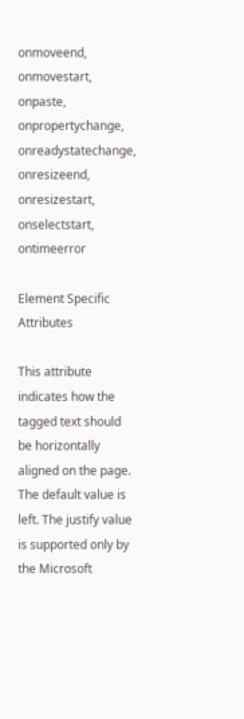onmoveend, onmovestart, onpaste, onpropertychange, onreadystatechange, onresizeend, onresizestart, onselectstart, ontimeerror

Element Specific Attributes

This attribute indicates how the tagged text should be horizontally aligned on the page. The default value is left. The justify value is supported only by the Microsoft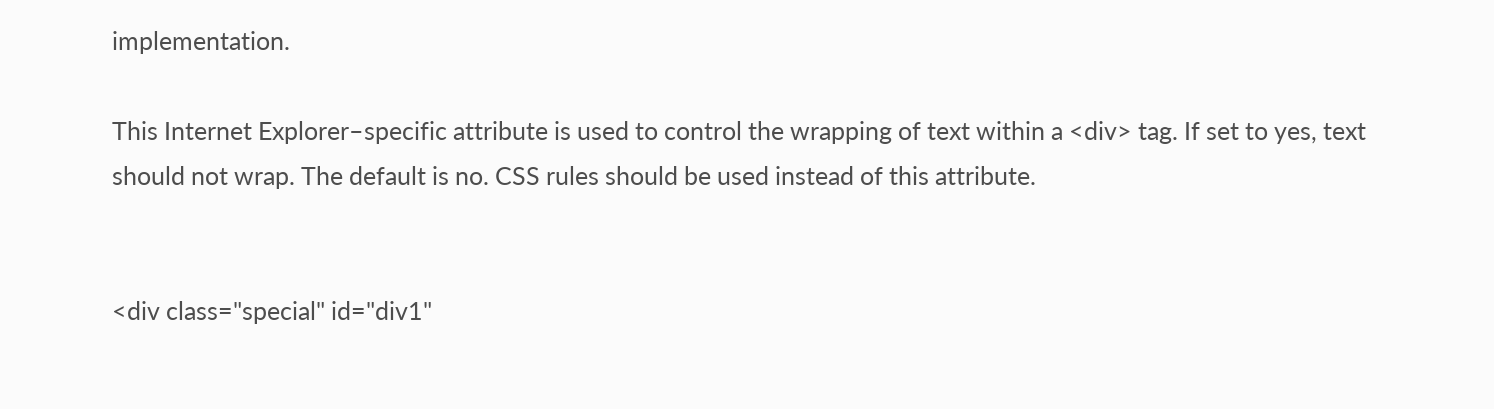implementation.

This Internet Explorer–specific attribute is used to control the wrapping of text within a <div> tag. If set to yes, text should not wrap. The default is no. CSS rules should be used instead of this attribute.


<div class="special" id="div1"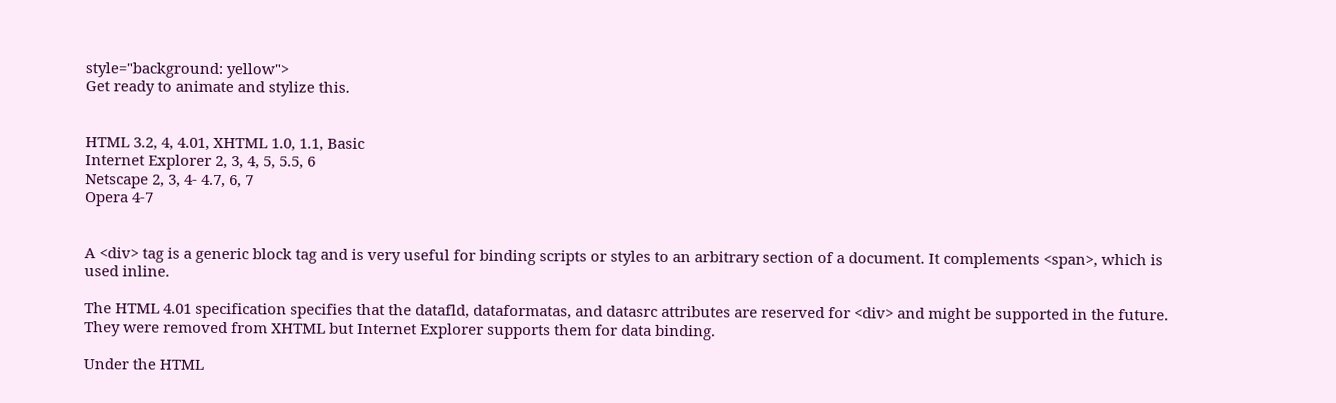style="background: yellow">
Get ready to animate and stylize this.


HTML 3.2, 4, 4.01, XHTML 1.0, 1.1, Basic
Internet Explorer 2, 3, 4, 5, 5.5, 6
Netscape 2, 3, 4- 4.7, 6, 7
Opera 4-7


A <div> tag is a generic block tag and is very useful for binding scripts or styles to an arbitrary section of a document. It complements <span>, which is used inline.

The HTML 4.01 specification specifies that the datafld, dataformatas, and datasrc attributes are reserved for <div> and might be supported in the future. They were removed from XHTML but Internet Explorer supports them for data binding.

Under the HTML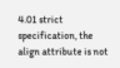4.01 strict specification, the align attribute is not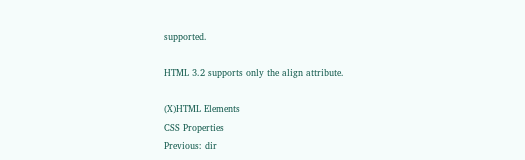supported.

HTML 3.2 supports only the align attribute.

(X)HTML Elements
CSS Properties
Previous: dir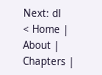Next: dl
< Home | About | Chapters |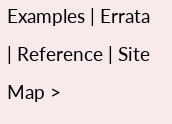Examples | Errata | Reference | Site Map >